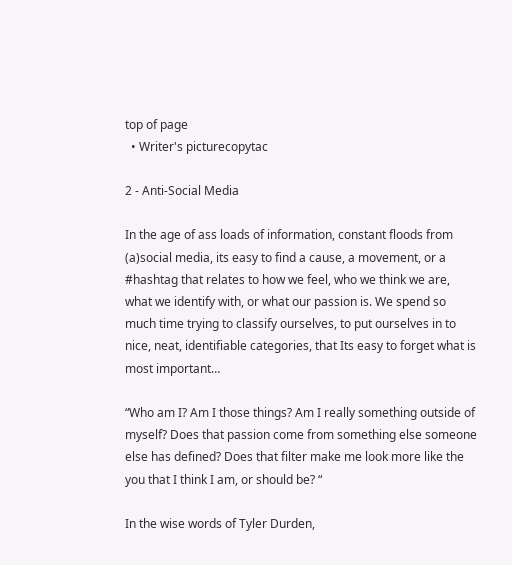top of page
  • Writer's picturecopytac

2 - Anti-Social Media

In the age of ass loads of information, constant floods from (a)social media, its easy to find a cause, a movement, or a #hashtag that relates to how we feel, who we think we are, what we identify with, or what our passion is. We spend so much time trying to classify ourselves, to put ourselves in to nice, neat, identifiable categories, that Its easy to forget what is most important…

“Who am I? Am I those things? Am I really something outside of myself? Does that passion come from something else someone else has defined? Does that filter make me look more like the you that I think I am, or should be? “

In the wise words of Tyler Durden,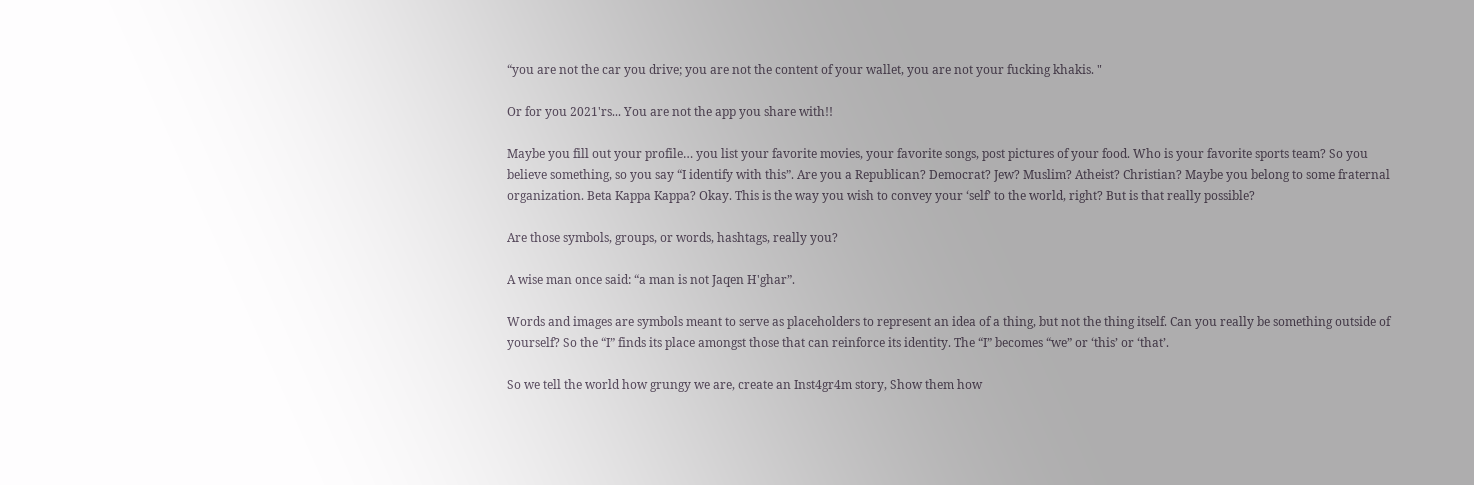“you are not the car you drive; you are not the content of your wallet, you are not your fucking khakis. "

Or for you 2021'rs... You are not the app you share with!!

Maybe you fill out your profile… you list your favorite movies, your favorite songs, post pictures of your food. Who is your favorite sports team? So you believe something, so you say “I identify with this”. Are you a Republican? Democrat? Jew? Muslim? Atheist? Christian? Maybe you belong to some fraternal organization. Beta Kappa Kappa? Okay. This is the way you wish to convey your ‘self’ to the world, right? But is that really possible?

Are those symbols, groups, or words, hashtags, really you?

A wise man once said: “a man is not Jaqen H'ghar”.

Words and images are symbols meant to serve as placeholders to represent an idea of a thing, but not the thing itself. Can you really be something outside of yourself? So the “I” finds its place amongst those that can reinforce its identity. The “I” becomes “we” or ‘this’ or ‘that’.

So we tell the world how grungy we are, create an Inst4gr4m story, Show them how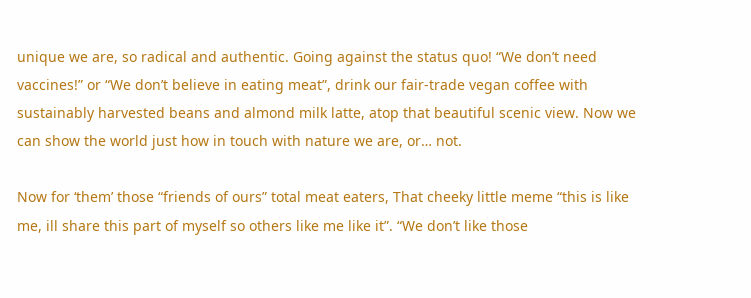unique we are, so radical and authentic. Going against the status quo! “We don’t need vaccines!” or “We don’t believe in eating meat”, drink our fair-trade vegan coffee with sustainably harvested beans and almond milk latte, atop that beautiful scenic view. Now we can show the world just how in touch with nature we are, or… not.

Now for ‘them’ those “friends of ours” total meat eaters, That cheeky little meme “this is like me, ill share this part of myself so others like me like it”. “We don’t like those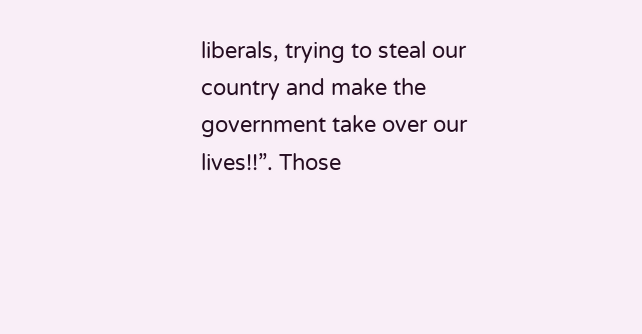liberals, trying to steal our country and make the government take over our lives!!”. Those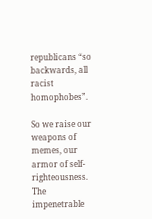republicans “so backwards, all racist homophobes”.

So we raise our weapons of memes, our armor of self-righteousness. The impenetrable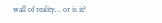wall of reality… or is it?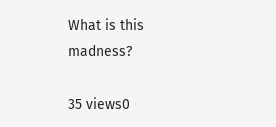What is this madness?

35 views0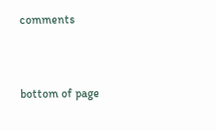comments


bottom of page